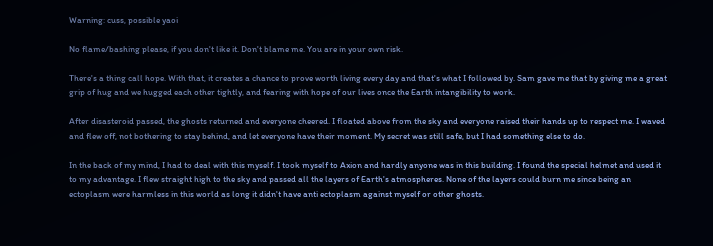Warning: cuss, possible yaoi

No flame/bashing please, if you don't like it. Don't blame me. You are in your own risk.

There's a thing call hope. With that, it creates a chance to prove worth living every day and that's what I followed by. Sam gave me that by giving me a great grip of hug and we hugged each other tightly, and fearing with hope of our lives once the Earth intangibility to work.

After disasteroid passed, the ghosts returned and everyone cheered. I floated above from the sky and everyone raised their hands up to respect me. I waved and flew off, not bothering to stay behind, and let everyone have their moment. My secret was still safe, but I had something else to do.

In the back of my mind, I had to deal with this myself. I took myself to Axion and hardly anyone was in this building. I found the special helmet and used it to my advantage. I flew straight high to the sky and passed all the layers of Earth's atmospheres. None of the layers could burn me since being an ectoplasm were harmless in this world as long it didn't have anti ectoplasm against myself or other ghosts.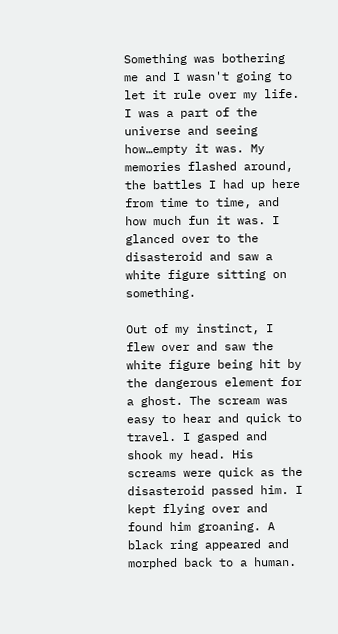Something was bothering me and I wasn't going to let it rule over my life. I was a part of the universe and seeing how…empty it was. My memories flashed around, the battles I had up here from time to time, and how much fun it was. I glanced over to the disasteroid and saw a white figure sitting on something.

Out of my instinct, I flew over and saw the white figure being hit by the dangerous element for a ghost. The scream was easy to hear and quick to travel. I gasped and shook my head. His screams were quick as the disasteroid passed him. I kept flying over and found him groaning. A black ring appeared and morphed back to a human.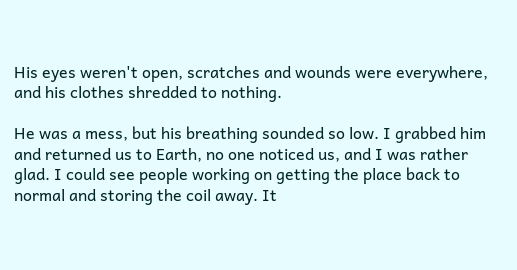His eyes weren't open, scratches and wounds were everywhere, and his clothes shredded to nothing.

He was a mess, but his breathing sounded so low. I grabbed him and returned us to Earth, no one noticed us, and I was rather glad. I could see people working on getting the place back to normal and storing the coil away. It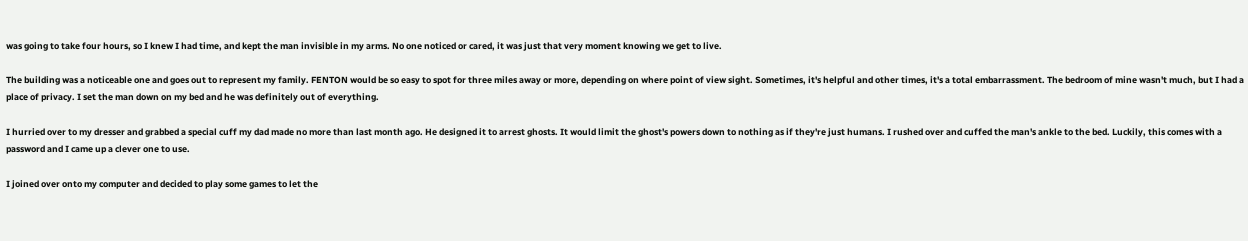was going to take four hours, so I knew I had time, and kept the man invisible in my arms. No one noticed or cared, it was just that very moment knowing we get to live.

The building was a noticeable one and goes out to represent my family. FENTON would be so easy to spot for three miles away or more, depending on where point of view sight. Sometimes, it's helpful and other times, it's a total embarrassment. The bedroom of mine wasn't much, but I had a place of privacy. I set the man down on my bed and he was definitely out of everything.

I hurried over to my dresser and grabbed a special cuff my dad made no more than last month ago. He designed it to arrest ghosts. It would limit the ghost's powers down to nothing as if they're just humans. I rushed over and cuffed the man's ankle to the bed. Luckily, this comes with a password and I came up a clever one to use.

I joined over onto my computer and decided to play some games to let the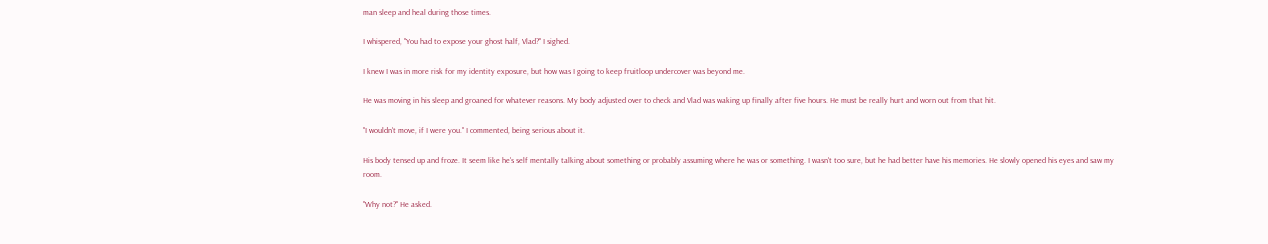man sleep and heal during those times.

I whispered, "You had to expose your ghost half, Vlad?" I sighed.

I knew I was in more risk for my identity exposure, but how was I going to keep fruitloop undercover was beyond me.

He was moving in his sleep and groaned for whatever reasons. My body adjusted over to check and Vlad was waking up finally after five hours. He must be really hurt and worn out from that hit.

"I wouldn't move, if I were you." I commented, being serious about it.

His body tensed up and froze. It seem like he's self mentally talking about something or probably assuming where he was or something. I wasn't too sure, but he had better have his memories. He slowly opened his eyes and saw my room.

"Why not?" He asked.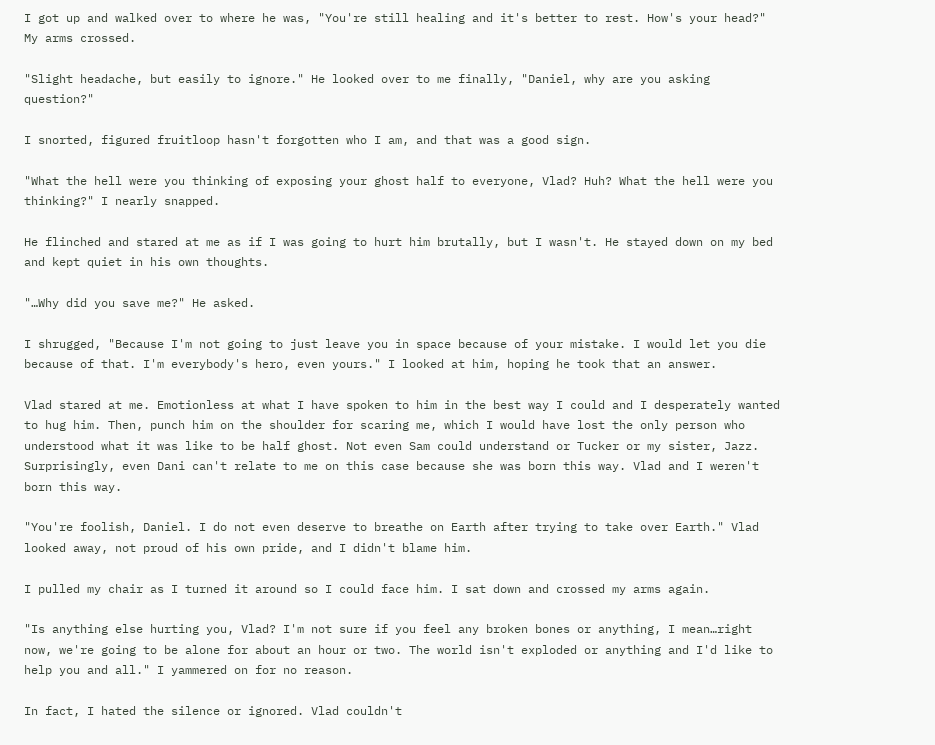I got up and walked over to where he was, "You're still healing and it's better to rest. How's your head?" My arms crossed.

"Slight headache, but easily to ignore." He looked over to me finally, "Daniel, why are you asking question?"

I snorted, figured fruitloop hasn't forgotten who I am, and that was a good sign.

"What the hell were you thinking of exposing your ghost half to everyone, Vlad? Huh? What the hell were you thinking?" I nearly snapped.

He flinched and stared at me as if I was going to hurt him brutally, but I wasn't. He stayed down on my bed and kept quiet in his own thoughts.

"…Why did you save me?" He asked.

I shrugged, "Because I'm not going to just leave you in space because of your mistake. I would let you die because of that. I'm everybody's hero, even yours." I looked at him, hoping he took that an answer.

Vlad stared at me. Emotionless at what I have spoken to him in the best way I could and I desperately wanted to hug him. Then, punch him on the shoulder for scaring me, which I would have lost the only person who understood what it was like to be half ghost. Not even Sam could understand or Tucker or my sister, Jazz. Surprisingly, even Dani can't relate to me on this case because she was born this way. Vlad and I weren't born this way.

"You're foolish, Daniel. I do not even deserve to breathe on Earth after trying to take over Earth." Vlad looked away, not proud of his own pride, and I didn't blame him.

I pulled my chair as I turned it around so I could face him. I sat down and crossed my arms again.

"Is anything else hurting you, Vlad? I'm not sure if you feel any broken bones or anything, I mean…right now, we're going to be alone for about an hour or two. The world isn't exploded or anything and I'd like to help you and all." I yammered on for no reason.

In fact, I hated the silence or ignored. Vlad couldn't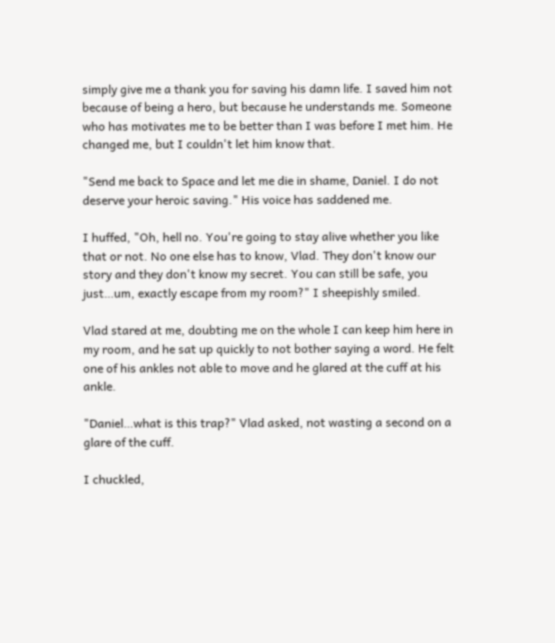simply give me a thank you for saving his damn life. I saved him not because of being a hero, but because he understands me. Someone who has motivates me to be better than I was before I met him. He changed me, but I couldn't let him know that.

"Send me back to Space and let me die in shame, Daniel. I do not deserve your heroic saving." His voice has saddened me.

I huffed, "Oh, hell no. You're going to stay alive whether you like that or not. No one else has to know, Vlad. They don't know our story and they don't know my secret. You can still be safe, you just…um, exactly escape from my room?" I sheepishly smiled.

Vlad stared at me, doubting me on the whole I can keep him here in my room, and he sat up quickly to not bother saying a word. He felt one of his ankles not able to move and he glared at the cuff at his ankle.

"Daniel…what is this trap?" Vlad asked, not wasting a second on a glare of the cuff.

I chuckled,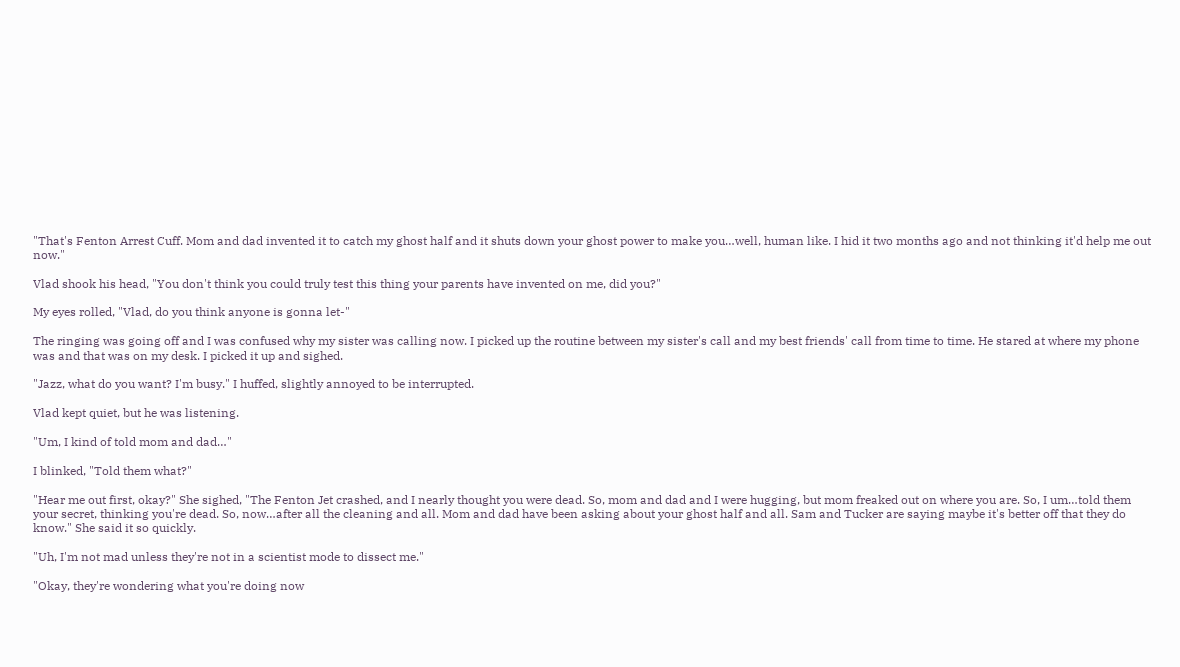"That's Fenton Arrest Cuff. Mom and dad invented it to catch my ghost half and it shuts down your ghost power to make you…well, human like. I hid it two months ago and not thinking it'd help me out now."

Vlad shook his head, "You don't think you could truly test this thing your parents have invented on me, did you?"

My eyes rolled, "Vlad, do you think anyone is gonna let-"

The ringing was going off and I was confused why my sister was calling now. I picked up the routine between my sister's call and my best friends' call from time to time. He stared at where my phone was and that was on my desk. I picked it up and sighed.

"Jazz, what do you want? I'm busy." I huffed, slightly annoyed to be interrupted.

Vlad kept quiet, but he was listening.

"Um, I kind of told mom and dad…"

I blinked, "Told them what?"

"Hear me out first, okay?" She sighed, "The Fenton Jet crashed, and I nearly thought you were dead. So, mom and dad and I were hugging, but mom freaked out on where you are. So, I um…told them your secret, thinking you're dead. So, now…after all the cleaning and all. Mom and dad have been asking about your ghost half and all. Sam and Tucker are saying maybe it's better off that they do know." She said it so quickly.

"Uh, I'm not mad unless they're not in a scientist mode to dissect me."

"Okay, they're wondering what you're doing now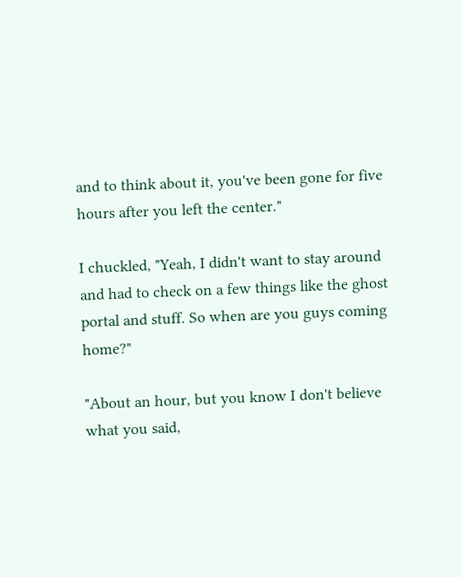and to think about it, you've been gone for five hours after you left the center."

I chuckled, "Yeah, I didn't want to stay around and had to check on a few things like the ghost portal and stuff. So when are you guys coming home?"

"About an hour, but you know I don't believe what you said,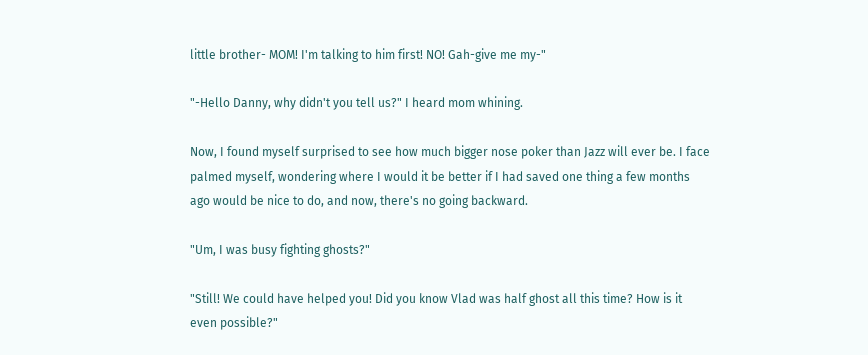little brother- MOM! I'm talking to him first! NO! Gah-give me my-"

"-Hello Danny, why didn't you tell us?" I heard mom whining.

Now, I found myself surprised to see how much bigger nose poker than Jazz will ever be. I face palmed myself, wondering where I would it be better if I had saved one thing a few months ago would be nice to do, and now, there's no going backward.

"Um, I was busy fighting ghosts?"

"Still! We could have helped you! Did you know Vlad was half ghost all this time? How is it even possible?"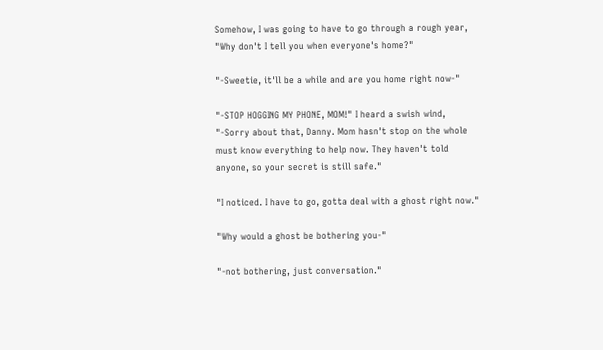Somehow, I was going to have to go through a rough year, "Why don't I tell you when everyone's home?"

"-Sweetie, it'll be a while and are you home right now-"

"-STOP HOGGING MY PHONE, MOM!" I heard a swish wind, "-Sorry about that, Danny. Mom hasn't stop on the whole must know everything to help now. They haven't told anyone, so your secret is still safe."

"I noticed. I have to go, gotta deal with a ghost right now."

"Why would a ghost be bothering you-"

"-not bothering, just conversation."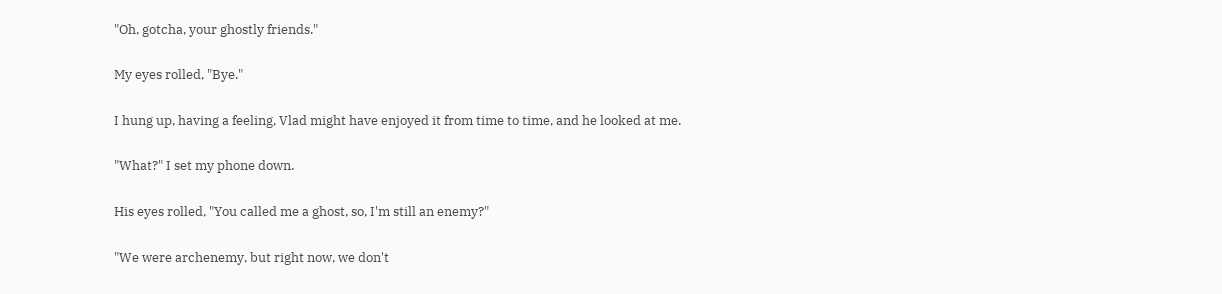"Oh, gotcha, your ghostly friends."

My eyes rolled, "Bye."

I hung up, having a feeling, Vlad might have enjoyed it from time to time, and he looked at me.

"What?" I set my phone down.

His eyes rolled, "You called me a ghost, so, I'm still an enemy?"

"We were archenemy, but right now, we don't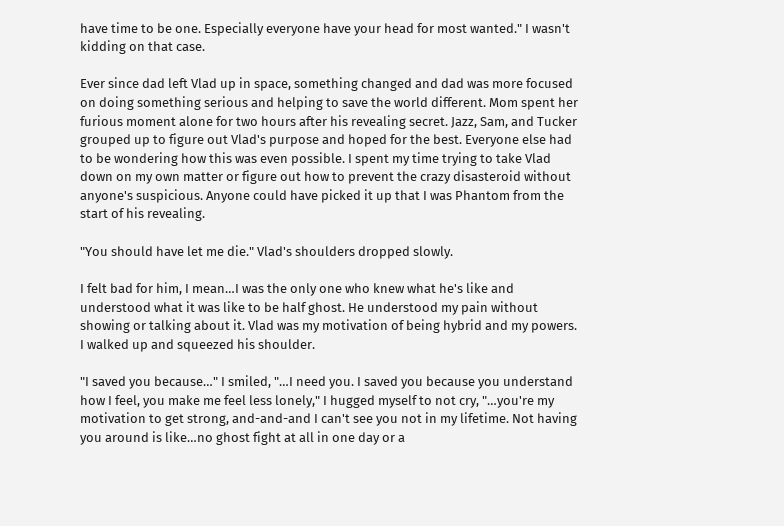have time to be one. Especially everyone have your head for most wanted." I wasn't kidding on that case.

Ever since dad left Vlad up in space, something changed and dad was more focused on doing something serious and helping to save the world different. Mom spent her furious moment alone for two hours after his revealing secret. Jazz, Sam, and Tucker grouped up to figure out Vlad's purpose and hoped for the best. Everyone else had to be wondering how this was even possible. I spent my time trying to take Vlad down on my own matter or figure out how to prevent the crazy disasteroid without anyone's suspicious. Anyone could have picked it up that I was Phantom from the start of his revealing.

"You should have let me die." Vlad's shoulders dropped slowly.

I felt bad for him, I mean…I was the only one who knew what he's like and understood what it was like to be half ghost. He understood my pain without showing or talking about it. Vlad was my motivation of being hybrid and my powers. I walked up and squeezed his shoulder.

"I saved you because…" I smiled, "…I need you. I saved you because you understand how I feel, you make me feel less lonely," I hugged myself to not cry, "…you're my motivation to get strong, and-and-and I can't see you not in my lifetime. Not having you around is like…no ghost fight at all in one day or a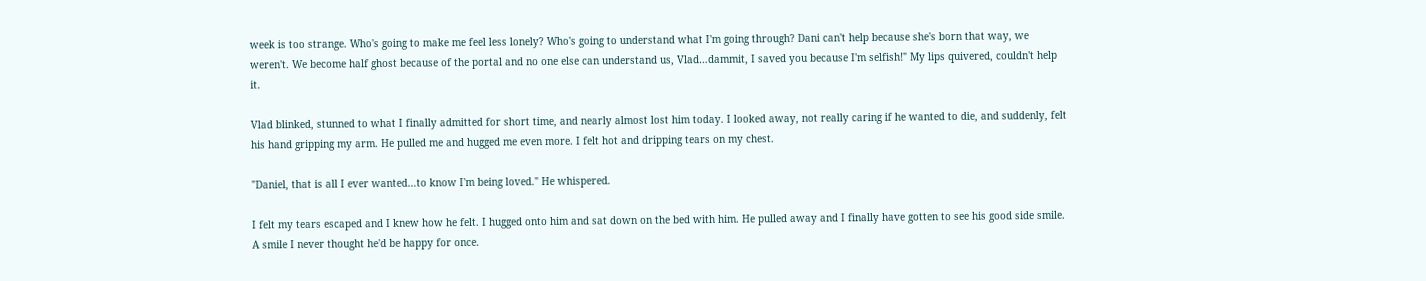week is too strange. Who's going to make me feel less lonely? Who's going to understand what I'm going through? Dani can't help because she's born that way, we weren't. We become half ghost because of the portal and no one else can understand us, Vlad…dammit, I saved you because I'm selfish!" My lips quivered, couldn't help it.

Vlad blinked, stunned to what I finally admitted for short time, and nearly almost lost him today. I looked away, not really caring if he wanted to die, and suddenly, felt his hand gripping my arm. He pulled me and hugged me even more. I felt hot and dripping tears on my chest.

"Daniel, that is all I ever wanted…to know I'm being loved." He whispered.

I felt my tears escaped and I knew how he felt. I hugged onto him and sat down on the bed with him. He pulled away and I finally have gotten to see his good side smile. A smile I never thought he'd be happy for once.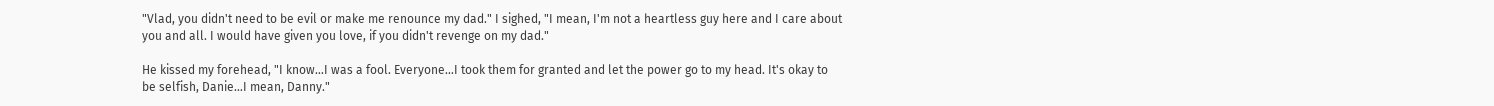"Vlad, you didn't need to be evil or make me renounce my dad." I sighed, "I mean, I'm not a heartless guy here and I care about you and all. I would have given you love, if you didn't revenge on my dad."

He kissed my forehead, "I know…I was a fool. Everyone…I took them for granted and let the power go to my head. It's okay to be selfish, Danie…I mean, Danny."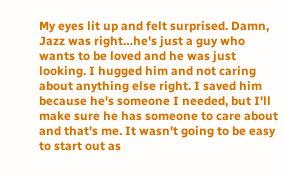My eyes lit up and felt surprised. Damn, Jazz was right…he's just a guy who wants to be loved and he was just looking. I hugged him and not caring about anything else right. I saved him because he's someone I needed, but I'll make sure he has someone to care about and that's me. It wasn't going to be easy to start out as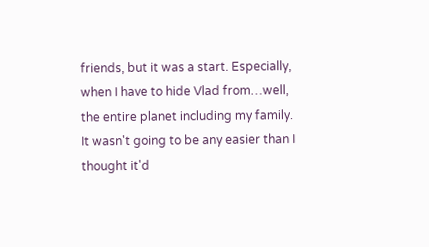friends, but it was a start. Especially, when I have to hide Vlad from…well, the entire planet including my family. It wasn't going to be any easier than I thought it'd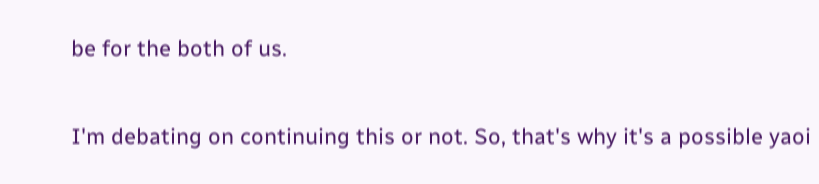be for the both of us.

I'm debating on continuing this or not. So, that's why it's a possible yaoi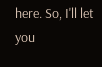here. So, I'll let you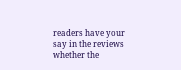readers have your say in the reviews whether the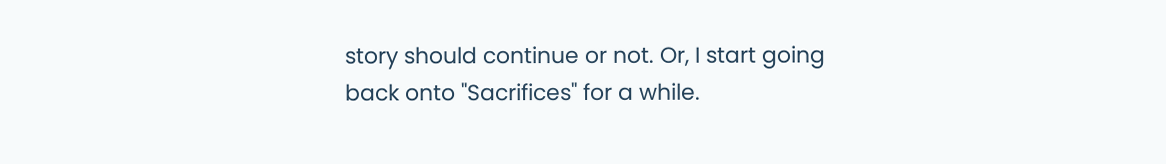story should continue or not. Or, I start going back onto "Sacrifices" for a while.